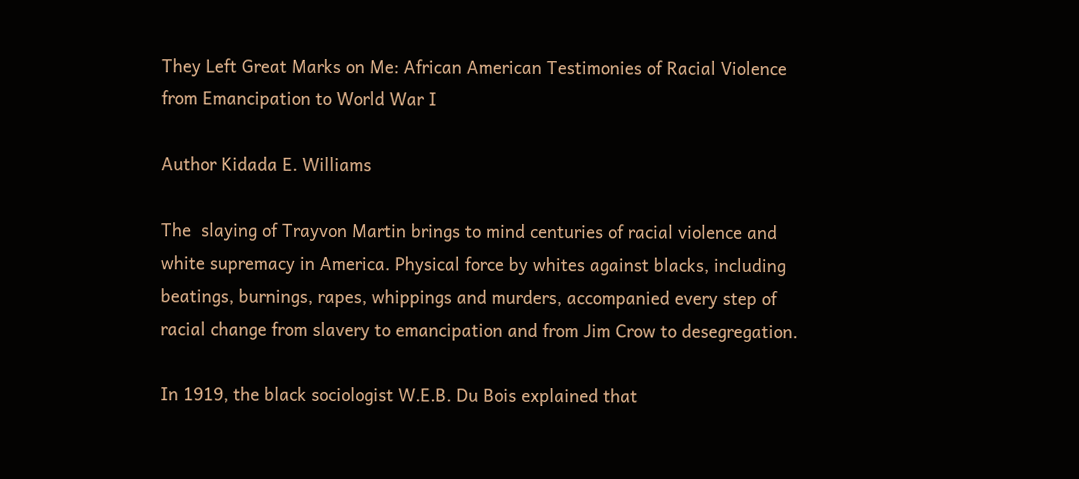They Left Great Marks on Me: African American Testimonies of Racial Violence from Emancipation to World War I

Author Kidada E. Williams

The  slaying of Trayvon Martin brings to mind centuries of racial violence and white supremacy in America. Physical force by whites against blacks, including beatings, burnings, rapes, whippings and murders, accompanied every step of racial change from slavery to emancipation and from Jim Crow to desegregation.

In 1919, the black sociologist W.E.B. Du Bois explained that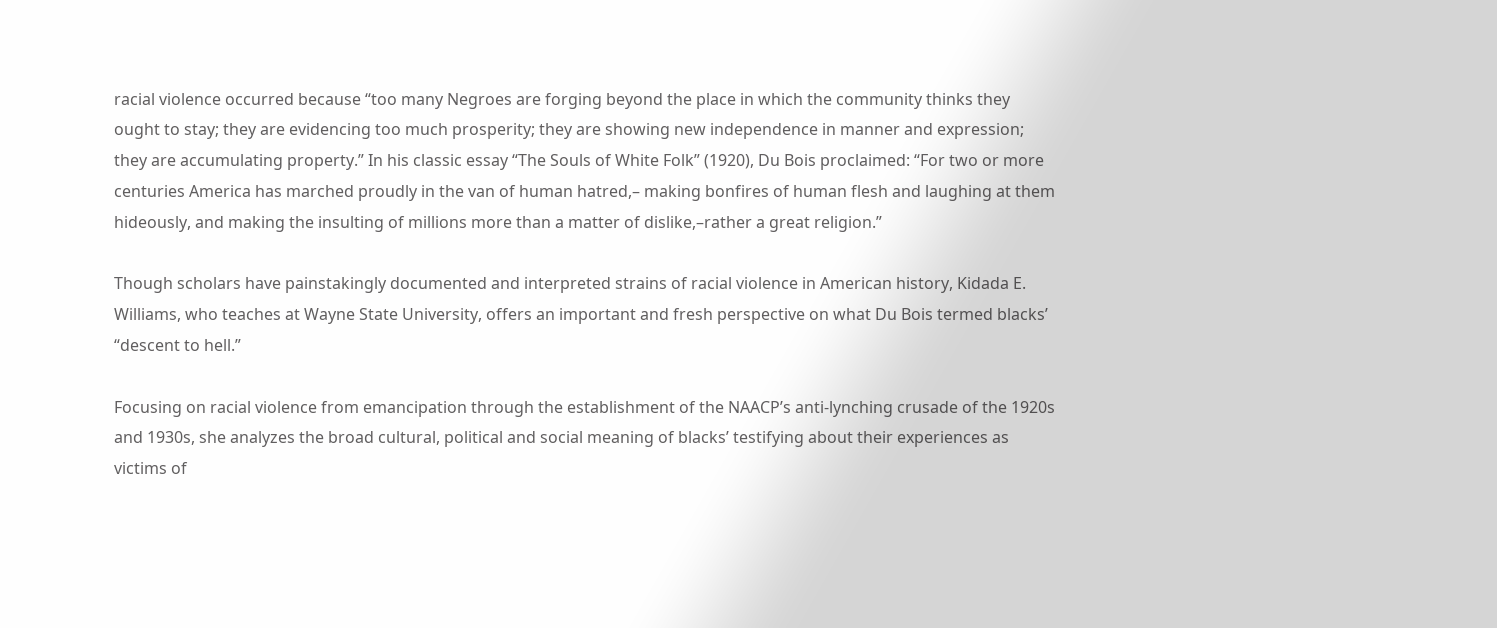racial violence occurred because “too many Negroes are forging beyond the place in which the community thinks they ought to stay; they are evidencing too much prosperity; they are showing new independence in manner and expression; they are accumulating property.” In his classic essay “The Souls of White Folk” (1920), Du Bois proclaimed: “For two or more centuries America has marched proudly in the van of human hatred,– making bonfires of human flesh and laughing at them hideously, and making the insulting of millions more than a matter of dislike,–rather a great religion.”

Though scholars have painstakingly documented and interpreted strains of racial violence in American history, Kidada E. Williams, who teaches at Wayne State University, offers an important and fresh perspective on what Du Bois termed blacks’ “descent to hell.”

Focusing on racial violence from emancipation through the establishment of the NAACP’s anti-lynching crusade of the 1920s and 1930s, she analyzes the broad cultural, political and social meaning of blacks’ testifying about their experiences as victims of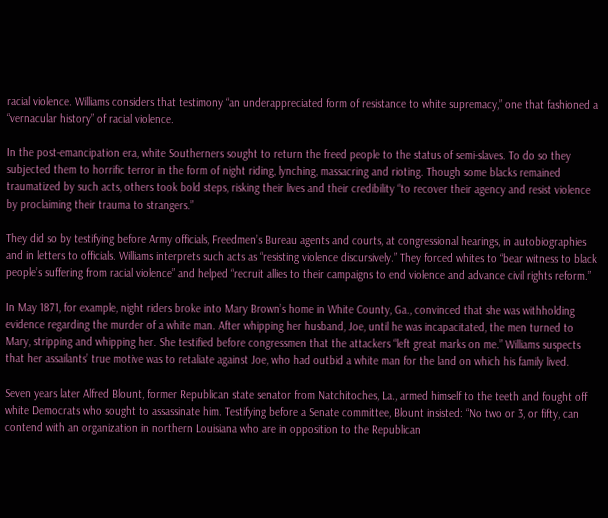racial violence. Williams considers that testimony “an underappreciated form of resistance to white supremacy,” one that fashioned a “vernacular history” of racial violence.

In the post-emancipation era, white Southerners sought to return the freed people to the status of semi-slaves. To do so they subjected them to horrific terror in the form of night riding, lynching, massacring and rioting. Though some blacks remained traumatized by such acts, others took bold steps, risking their lives and their credibility “to recover their agency and resist violence by proclaiming their trauma to strangers.”

They did so by testifying before Army officials, Freedmen’s Bureau agents and courts, at congressional hearings, in autobiographies and in letters to officials. Williams interprets such acts as “resisting violence discursively.” They forced whites to “bear witness to black people’s suffering from racial violence” and helped “recruit allies to their campaigns to end violence and advance civil rights reform.”

In May 1871, for example, night riders broke into Mary Brown’s home in White County, Ga., convinced that she was withholding evidence regarding the murder of a white man. After whipping her husband, Joe, until he was incapacitated, the men turned to Mary, stripping and whipping her. She testified before congressmen that the attackers “left great marks on me.” Williams suspects that her assailants’ true motive was to retaliate against Joe, who had outbid a white man for the land on which his family lived.

Seven years later Alfred Blount, former Republican state senator from Natchitoches, La., armed himself to the teeth and fought off white Democrats who sought to assassinate him. Testifying before a Senate committee, Blount insisted: “No two or 3, or fifty, can contend with an organization in northern Louisiana who are in opposition to the Republican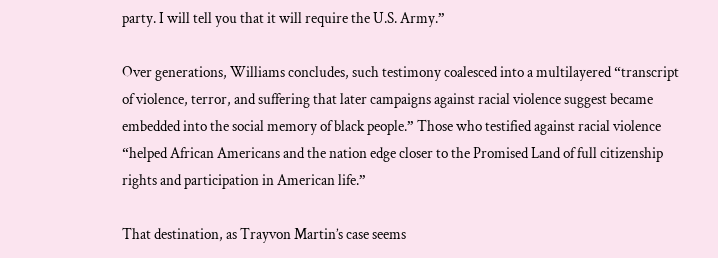party. I will tell you that it will require the U.S. Army.”

Over generations, Williams concludes, such testimony coalesced into a multilayered “transcript of violence, terror, and suffering that later campaigns against racial violence suggest became embedded into the social memory of black people.” Those who testified against racial violence “helped African Americans and the nation edge closer to the Promised Land of full citizenship rights and participation in American life.”

That destination, as Trayvon Martin’s case seems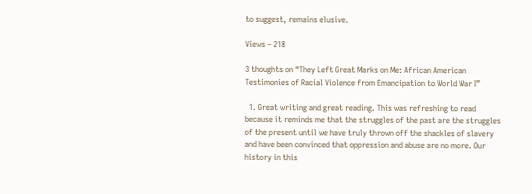to suggest, remains elusive.

Views – 218

3 thoughts on “They Left Great Marks on Me: African American Testimonies of Racial Violence from Emancipation to World War I”

  1. Great writing and great reading. This was refreshing to read because it reminds me that the struggles of the past are the struggles of the present until we have truly thrown off the shackles of slavery and have been convinced that oppression and abuse are no more. Our history in this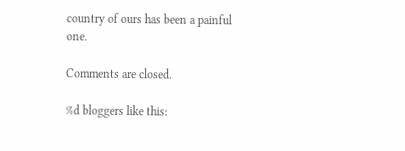country of ours has been a painful one.

Comments are closed.

%d bloggers like this: